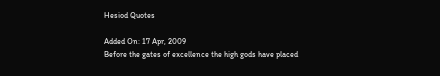Hesiod Quotes

Added On: 17 Apr, 2009
Before the gates of excellence the high gods have placed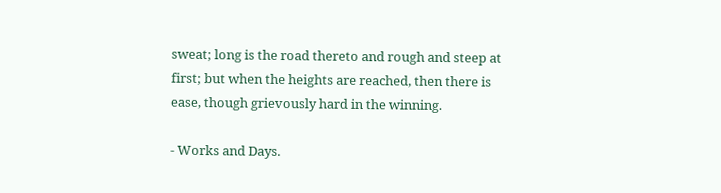sweat; long is the road thereto and rough and steep at first; but when the heights are reached, then there is ease, though grievously hard in the winning.

- Works and Days.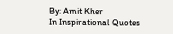By: Amit Kher
In Inspirational Quotes